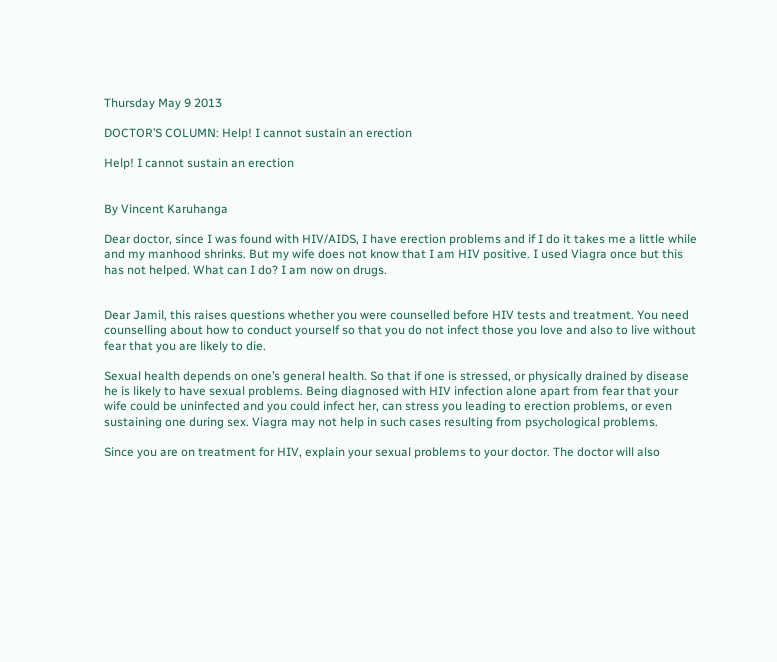Thursday May 9 2013

DOCTOR’S COLUMN: Help! I cannot sustain an erection

Help! I cannot sustain an erection


By Vincent Karuhanga

Dear doctor, since I was found with HIV/AIDS, I have erection problems and if I do it takes me a little while and my manhood shrinks. But my wife does not know that I am HIV positive. I used Viagra once but this has not helped. What can I do? I am now on drugs.


Dear Jamil, this raises questions whether you were counselled before HIV tests and treatment. You need counselling about how to conduct yourself so that you do not infect those you love and also to live without fear that you are likely to die.

Sexual health depends on one’s general health. So that if one is stressed, or physically drained by disease he is likely to have sexual problems. Being diagnosed with HIV infection alone apart from fear that your wife could be uninfected and you could infect her, can stress you leading to erection problems, or even sustaining one during sex. Viagra may not help in such cases resulting from psychological problems.

Since you are on treatment for HIV, explain your sexual problems to your doctor. The doctor will also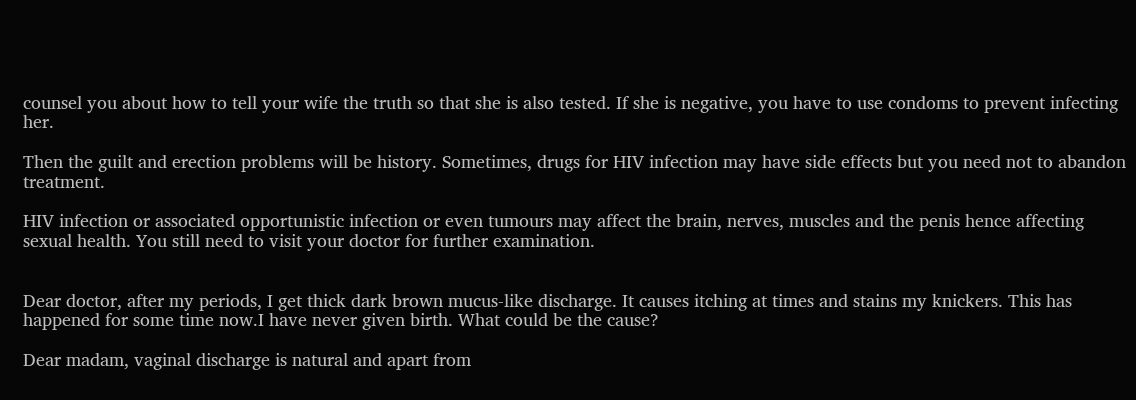counsel you about how to tell your wife the truth so that she is also tested. If she is negative, you have to use condoms to prevent infecting her.

Then the guilt and erection problems will be history. Sometimes, drugs for HIV infection may have side effects but you need not to abandon treatment.

HIV infection or associated opportunistic infection or even tumours may affect the brain, nerves, muscles and the penis hence affecting sexual health. You still need to visit your doctor for further examination.


Dear doctor, after my periods, I get thick dark brown mucus-like discharge. It causes itching at times and stains my knickers. This has happened for some time now.I have never given birth. What could be the cause?

Dear madam, vaginal discharge is natural and apart from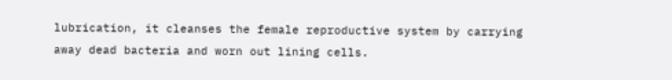lubrication, it cleanses the female reproductive system by carrying away dead bacteria and worn out lining cells.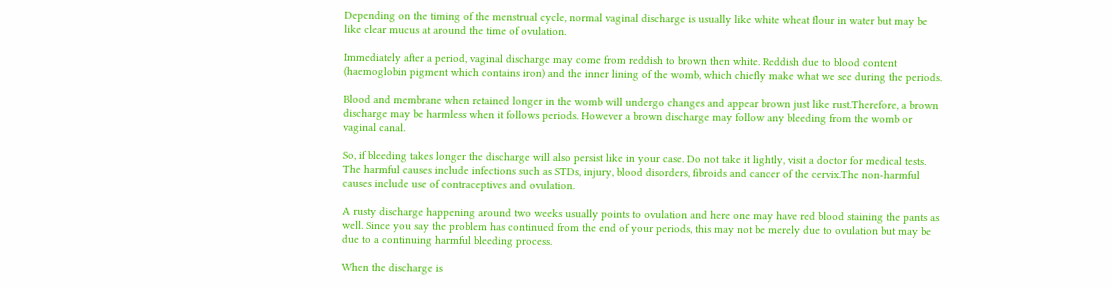Depending on the timing of the menstrual cycle, normal vaginal discharge is usually like white wheat flour in water but may be like clear mucus at around the time of ovulation.

Immediately after a period, vaginal discharge may come from reddish to brown then white. Reddish due to blood content (haemoglobin pigment which contains iron) and the inner lining of the womb, which chiefly make what we see during the periods.

Blood and membrane when retained longer in the womb will undergo changes and appear brown just like rust.Therefore, a brown discharge may be harmless when it follows periods. However a brown discharge may follow any bleeding from the womb or vaginal canal.

So, if bleeding takes longer the discharge will also persist like in your case. Do not take it lightly, visit a doctor for medical tests. The harmful causes include infections such as STDs, injury, blood disorders, fibroids and cancer of the cervix.The non-harmful causes include use of contraceptives and ovulation.

A rusty discharge happening around two weeks usually points to ovulation and here one may have red blood staining the pants as well. Since you say the problem has continued from the end of your periods, this may not be merely due to ovulation but may be due to a continuing harmful bleeding process.

When the discharge is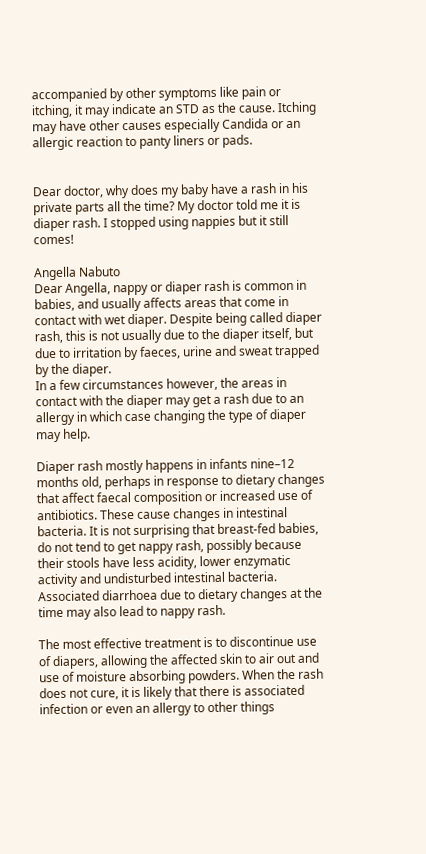accompanied by other symptoms like pain or itching, it may indicate an STD as the cause. Itching may have other causes especially Candida or an allergic reaction to panty liners or pads.


Dear doctor, why does my baby have a rash in his private parts all the time? My doctor told me it is diaper rash. I stopped using nappies but it still comes!

Angella Nabuto
Dear Angella, nappy or diaper rash is common in babies, and usually affects areas that come in contact with wet diaper. Despite being called diaper rash, this is not usually due to the diaper itself, but due to irritation by faeces, urine and sweat trapped by the diaper.
In a few circumstances however, the areas in contact with the diaper may get a rash due to an allergy in which case changing the type of diaper may help.

Diaper rash mostly happens in infants nine–12 months old, perhaps in response to dietary changes that affect faecal composition or increased use of antibiotics. These cause changes in intestinal bacteria. It is not surprising that breast-fed babies, do not tend to get nappy rash, possibly because their stools have less acidity, lower enzymatic activity and undisturbed intestinal bacteria. Associated diarrhoea due to dietary changes at the time may also lead to nappy rash.

The most effective treatment is to discontinue use of diapers, allowing the affected skin to air out and use of moisture absorbing powders. When the rash does not cure, it is likely that there is associated infection or even an allergy to other things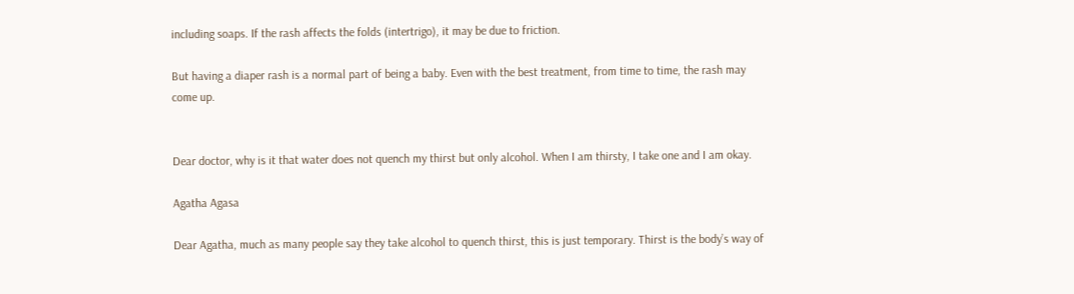including soaps. If the rash affects the folds (intertrigo), it may be due to friction.

But having a diaper rash is a normal part of being a baby. Even with the best treatment, from time to time, the rash may come up.


Dear doctor, why is it that water does not quench my thirst but only alcohol. When I am thirsty, I take one and I am okay.

Agatha Agasa

Dear Agatha, much as many people say they take alcohol to quench thirst, this is just temporary. Thirst is the body’s way of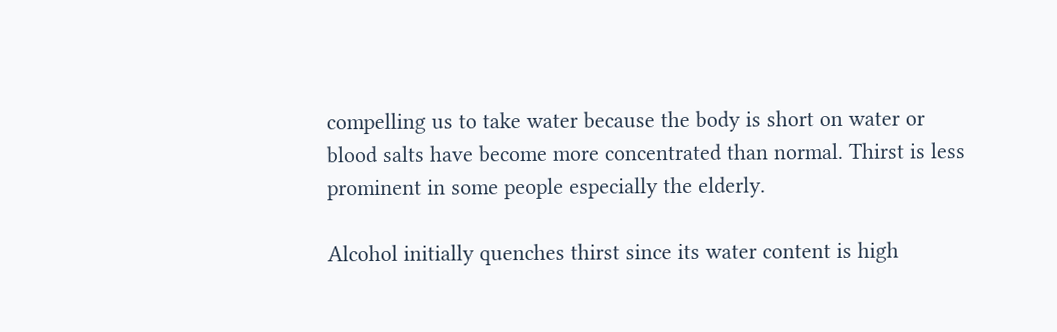compelling us to take water because the body is short on water or blood salts have become more concentrated than normal. Thirst is less prominent in some people especially the elderly.

Alcohol initially quenches thirst since its water content is high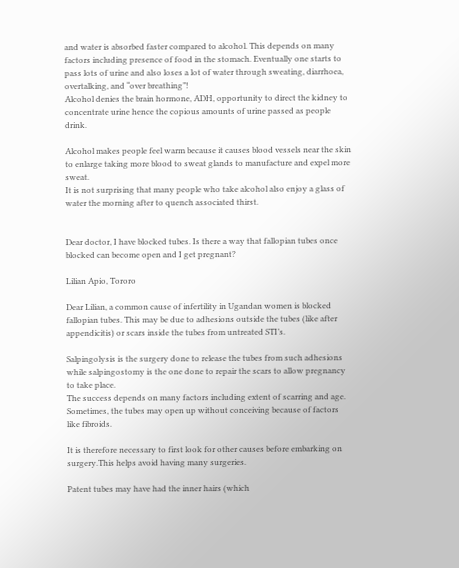and water is absorbed faster compared to alcohol. This depends on many factors including presence of food in the stomach. Eventually one starts to pass lots of urine and also loses a lot of water through sweating, diarrhoea, overtalking, and “over breathing”!
Alcohol denies the brain hormone, ADH, opportunity to direct the kidney to concentrate urine hence the copious amounts of urine passed as people drink.

Alcohol makes people feel warm because it causes blood vessels near the skin to enlarge taking more blood to sweat glands to manufacture and expel more sweat.
It is not surprising that many people who take alcohol also enjoy a glass of water the morning after to quench associated thirst.


Dear doctor, I have blocked tubes. Is there a way that fallopian tubes once blocked can become open and I get pregnant?

Lilian Apio, Tororo

Dear Lilian, a common cause of infertility in Ugandan women is blocked fallopian tubes. This may be due to adhesions outside the tubes (like after appendicitis) or scars inside the tubes from untreated STI’s.

Salpingolysis is the surgery done to release the tubes from such adhesions while salpingostomy is the one done to repair the scars to allow pregnancy to take place.
The success depends on many factors including extent of scarring and age. Sometimes, the tubes may open up without conceiving because of factors like fibroids.

It is therefore necessary to first look for other causes before embarking on surgery.This helps avoid having many surgeries.

Patent tubes may have had the inner hairs (which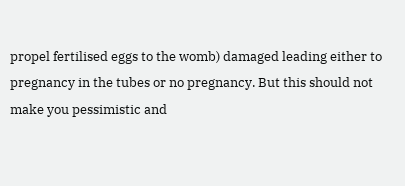propel fertilised eggs to the womb) damaged leading either to pregnancy in the tubes or no pregnancy. But this should not make you pessimistic and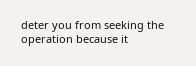deter you from seeking the operation because it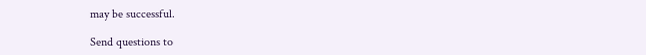may be successful.

Send questions to